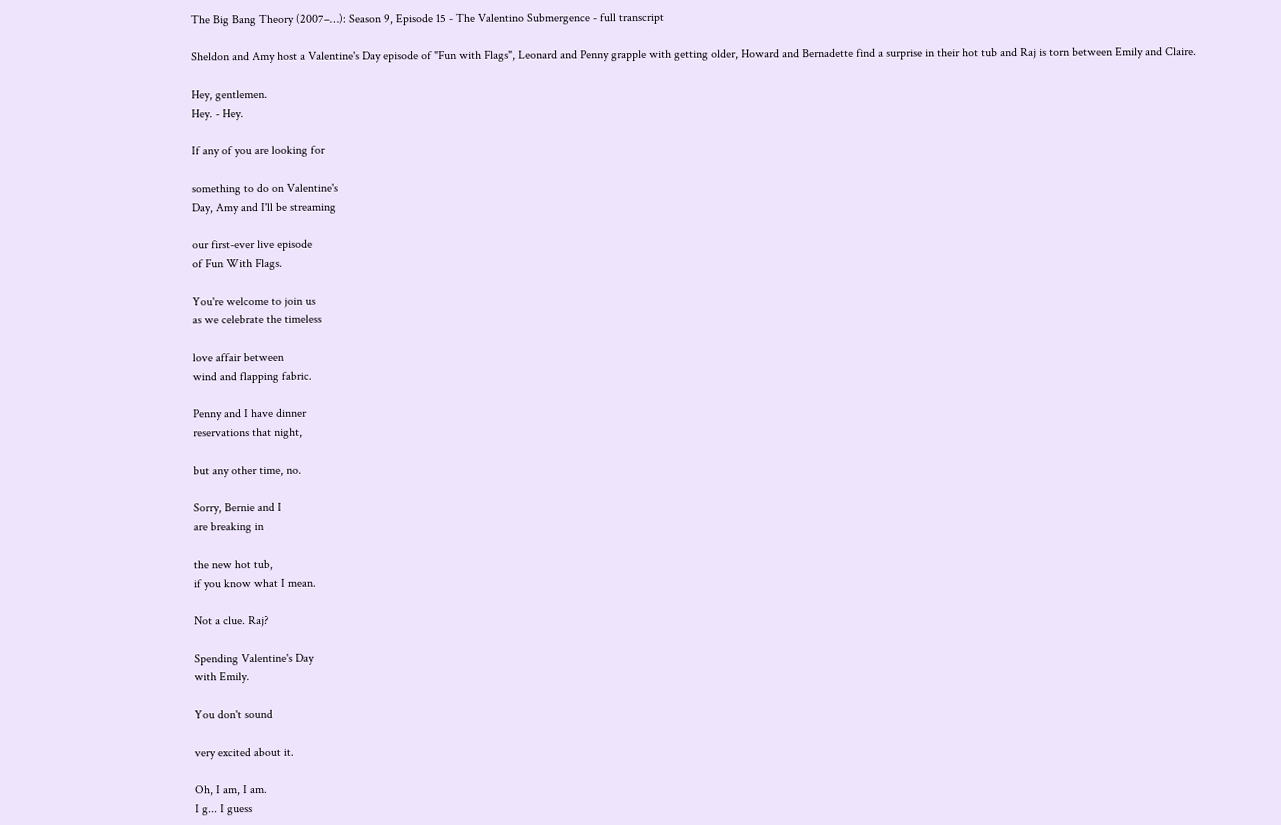The Big Bang Theory (2007–…): Season 9, Episode 15 - The Valentino Submergence - full transcript

Sheldon and Amy host a Valentine's Day episode of "Fun with Flags", Leonard and Penny grapple with getting older, Howard and Bernadette find a surprise in their hot tub and Raj is torn between Emily and Claire.

Hey, gentlemen.
Hey. - Hey.

If any of you are looking for

something to do on Valentine's
Day, Amy and I'll be streaming

our first-ever live episode
of Fun With Flags.

You're welcome to join us
as we celebrate the timeless

love affair between
wind and flapping fabric.

Penny and I have dinner
reservations that night,

but any other time, no.

Sorry, Bernie and I
are breaking in

the new hot tub,
if you know what I mean.

Not a clue. Raj?

Spending Valentine's Day
with Emily.

You don't sound

very excited about it.

Oh, I am, I am.
I g... I guess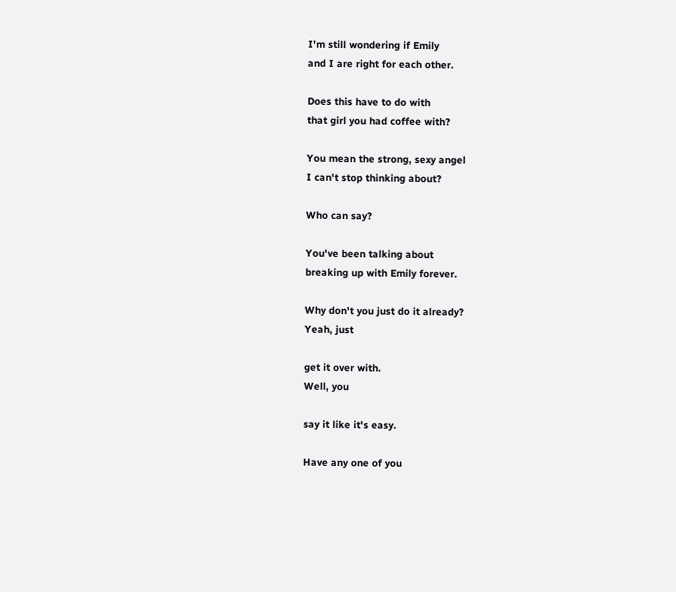I'm still wondering if Emily
and I are right for each other.

Does this have to do with
that girl you had coffee with?

You mean the strong, sexy angel
I can't stop thinking about?

Who can say?

You've been talking about
breaking up with Emily forever.

Why don't you just do it already?
Yeah, just

get it over with.
Well, you

say it like it's easy.

Have any one of you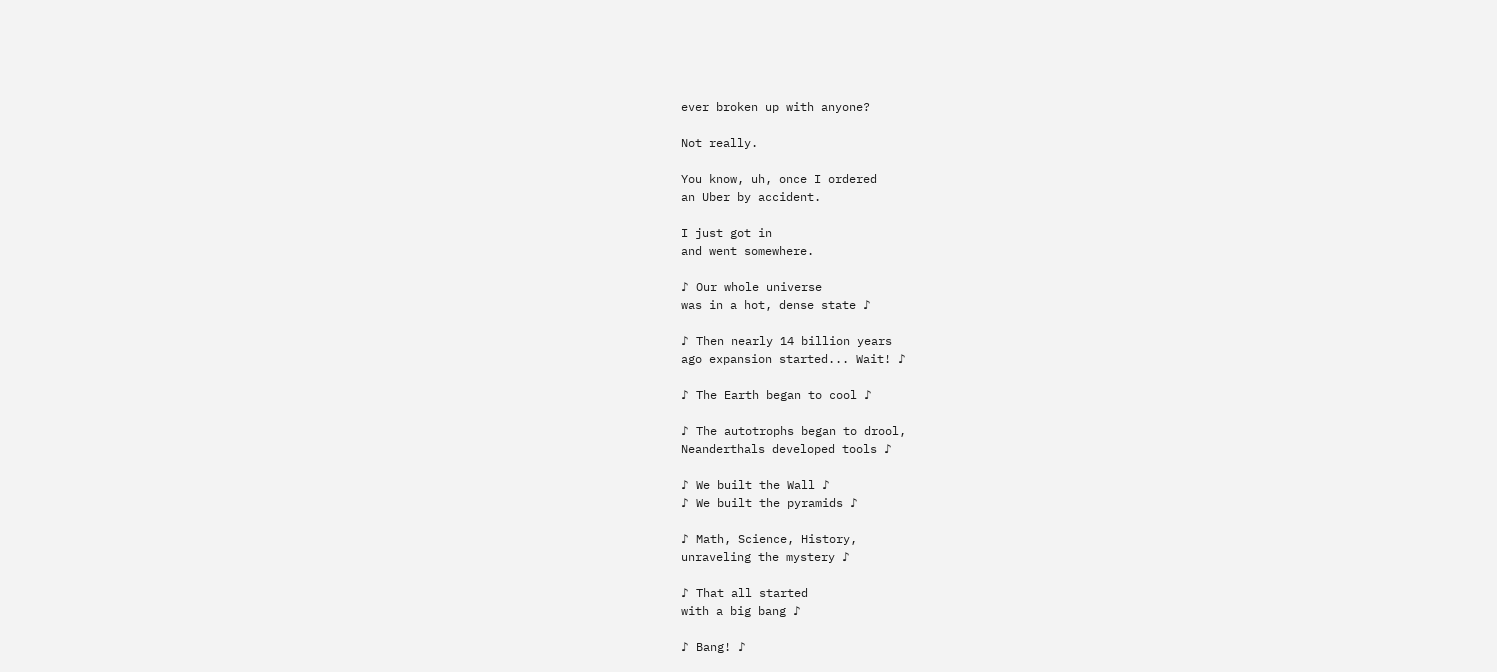ever broken up with anyone?

Not really.

You know, uh, once I ordered
an Uber by accident.

I just got in
and went somewhere.

♪ Our whole universe
was in a hot, dense state ♪

♪ Then nearly 14 billion years
ago expansion started... Wait! ♪

♪ The Earth began to cool ♪

♪ The autotrophs began to drool,
Neanderthals developed tools ♪

♪ We built the Wall ♪
♪ We built the pyramids ♪

♪ Math, Science, History,
unraveling the mystery ♪

♪ That all started
with a big bang ♪

♪ Bang! ♪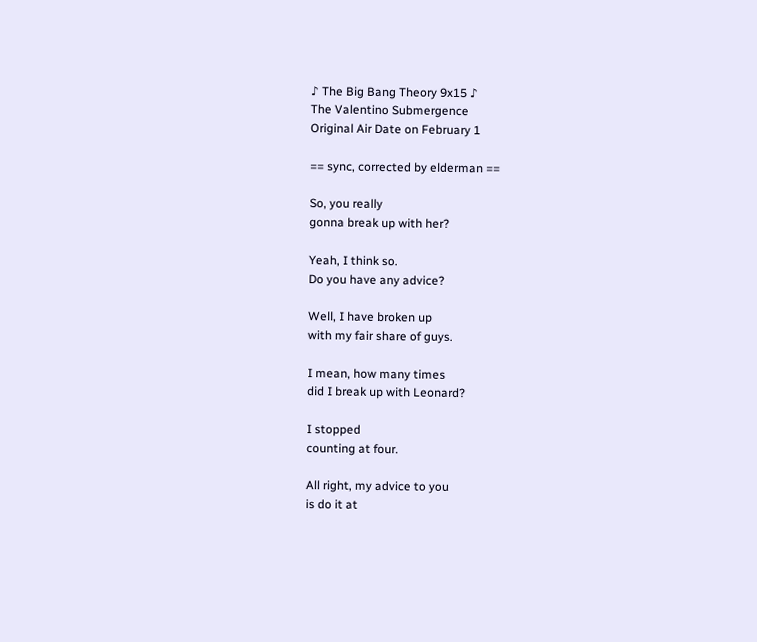♪ The Big Bang Theory 9x15 ♪
The Valentino Submergence
Original Air Date on February 1

== sync, corrected by elderman ==

So, you really
gonna break up with her?

Yeah, I think so.
Do you have any advice?

Well, I have broken up
with my fair share of guys.

I mean, how many times
did I break up with Leonard?

I stopped
counting at four.

All right, my advice to you
is do it at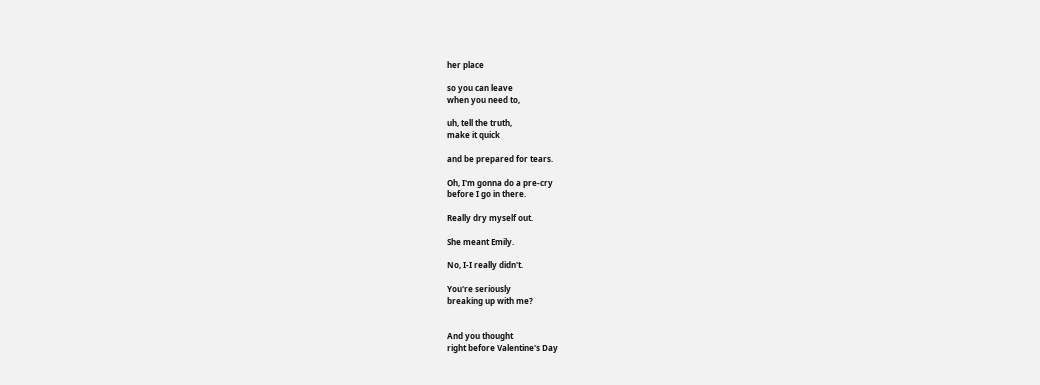her place

so you can leave
when you need to,

uh, tell the truth,
make it quick

and be prepared for tears.

Oh, I'm gonna do a pre-cry
before I go in there.

Really dry myself out.

She meant Emily.

No, I-I really didn't.

You're seriously
breaking up with me?


And you thought
right before Valentine's Day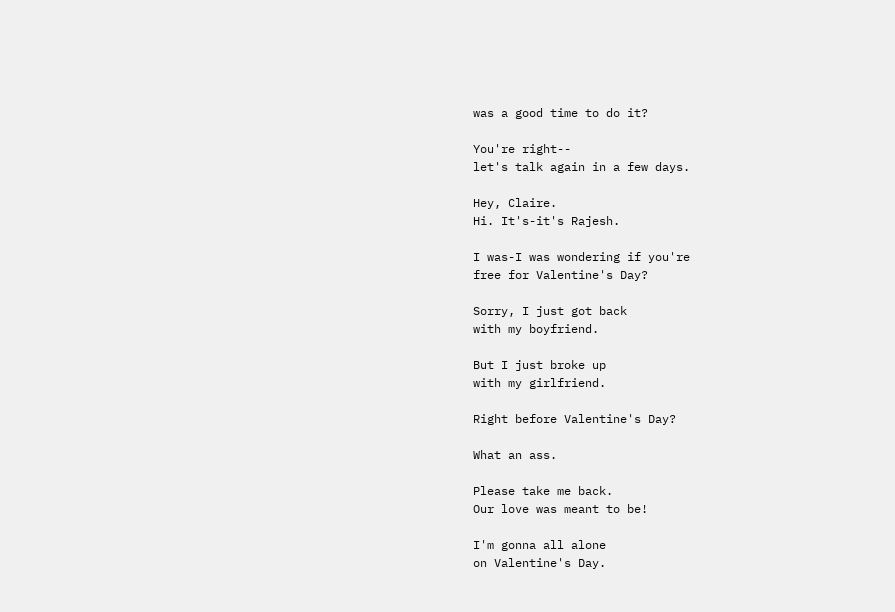was a good time to do it?

You're right--
let's talk again in a few days.

Hey, Claire.
Hi. It's-it's Rajesh.

I was-I was wondering if you're
free for Valentine's Day?

Sorry, I just got back
with my boyfriend.

But I just broke up
with my girlfriend.

Right before Valentine's Day?

What an ass.

Please take me back.
Our love was meant to be!

I'm gonna all alone
on Valentine's Day.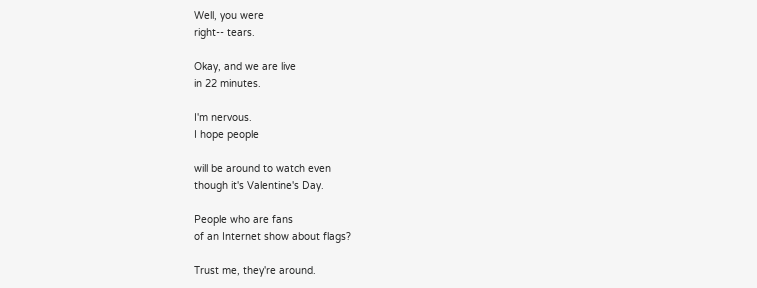Well, you were
right-- tears.

Okay, and we are live
in 22 minutes.

I'm nervous.
I hope people

will be around to watch even
though it's Valentine's Day.

People who are fans
of an Internet show about flags?

Trust me, they're around.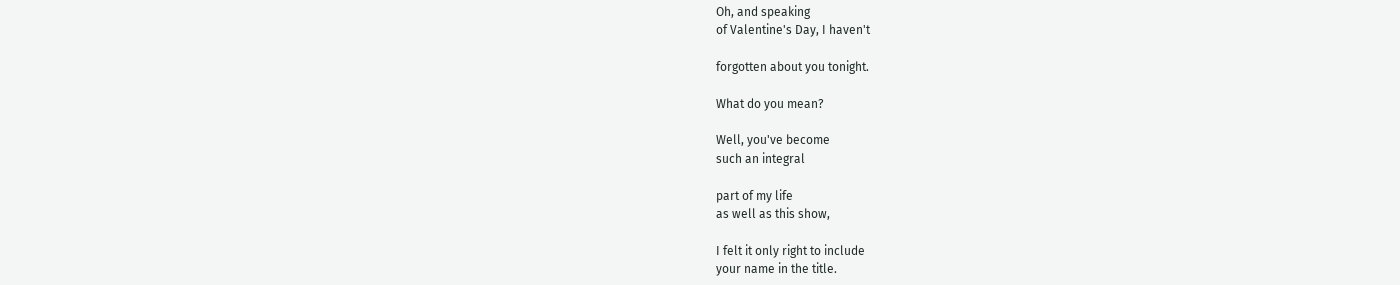Oh, and speaking
of Valentine's Day, I haven't

forgotten about you tonight.

What do you mean?

Well, you've become
such an integral

part of my life
as well as this show,

I felt it only right to include
your name in the title.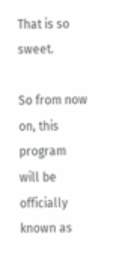That is so sweet.

So from now on, this program
will be officially known as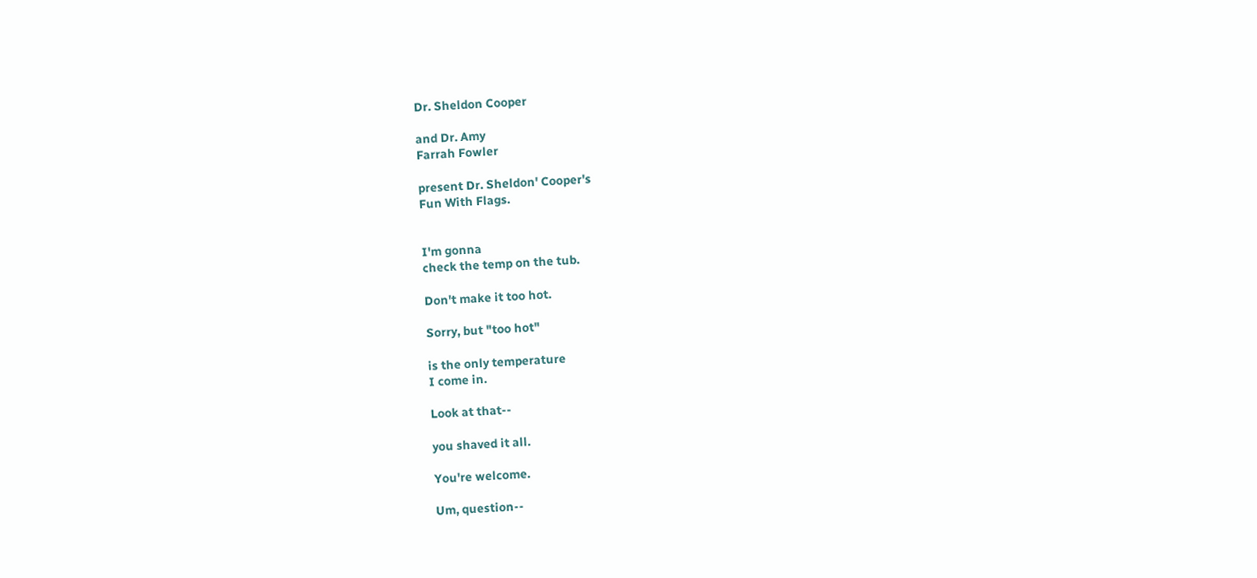Dr. Sheldon Cooper

and Dr. Amy
Farrah Fowler

present Dr. Sheldon' Cooper's
Fun With Flags.


I'm gonna
check the temp on the tub.

Don't make it too hot.

Sorry, but "too hot"

is the only temperature
I come in.

Look at that--

you shaved it all.

You're welcome.

Um, question--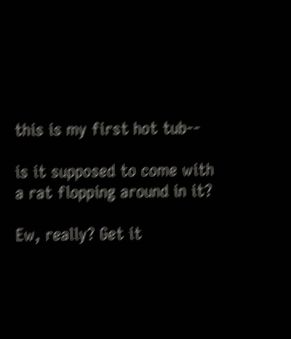this is my first hot tub--

is it supposed to come with
a rat flopping around in it?

Ew, really? Get it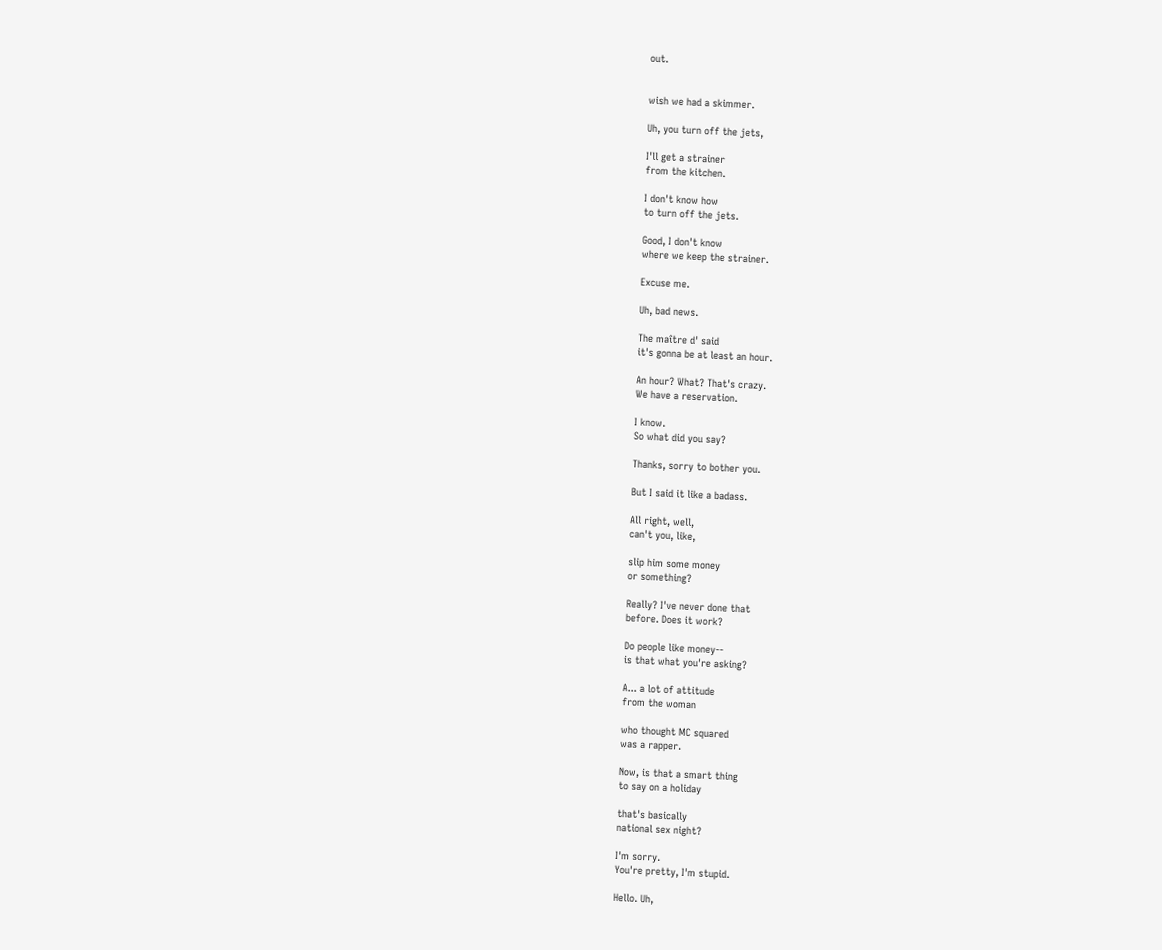out.


wish we had a skimmer.

Uh, you turn off the jets,

I'll get a strainer
from the kitchen.

I don't know how
to turn off the jets.

Good, I don't know
where we keep the strainer.

Excuse me.

Uh, bad news.

The maître d' said
it's gonna be at least an hour.

An hour? What? That's crazy.
We have a reservation.

I know.
So what did you say?

Thanks, sorry to bother you.

But I said it like a badass.

All right, well,
can't you, like,

slip him some money
or something?

Really? I've never done that
before. Does it work?

Do people like money--
is that what you're asking?

A... a lot of attitude
from the woman

who thought MC squared
was a rapper.

Now, is that a smart thing
to say on a holiday

that's basically
national sex night?

I'm sorry.
You're pretty, I'm stupid.

Hello. Uh,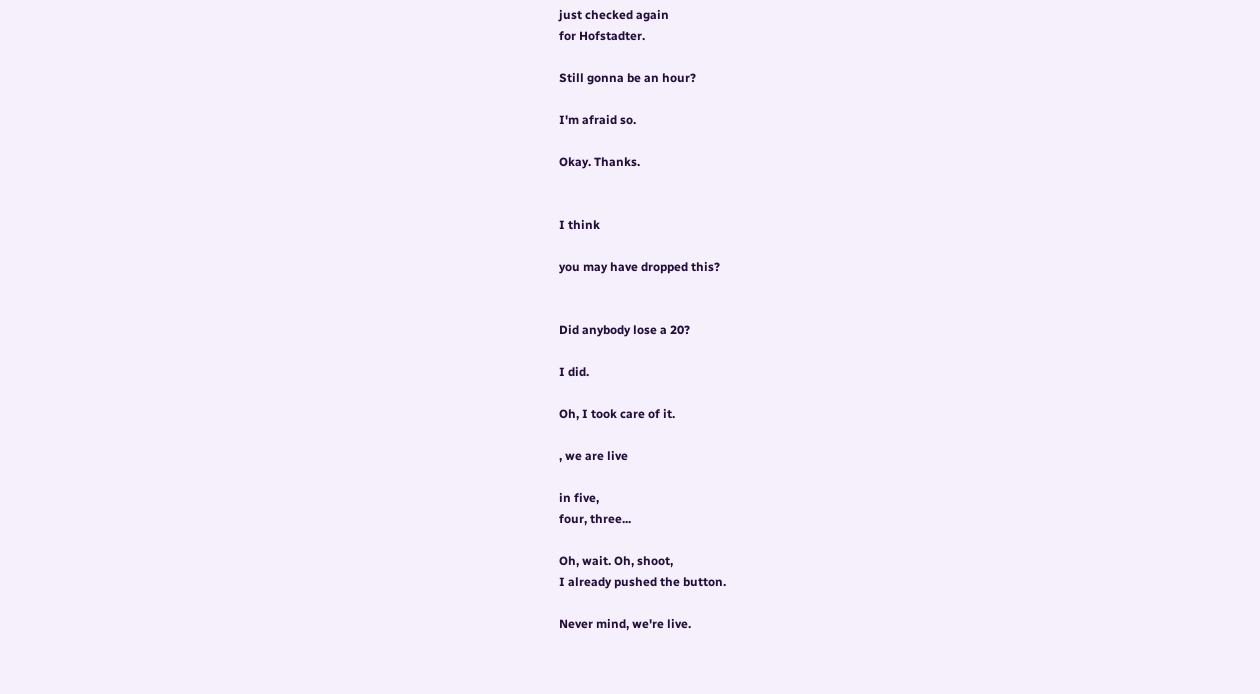just checked again
for Hofstadter.

Still gonna be an hour?

I'm afraid so.

Okay. Thanks.


I think

you may have dropped this?


Did anybody lose a 20?

I did.

Oh, I took care of it.

, we are live

in five,
four, three...

Oh, wait. Oh, shoot,
I already pushed the button.

Never mind, we're live.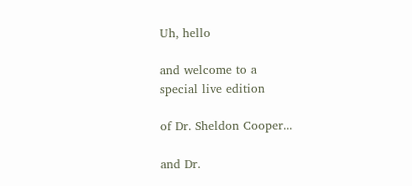Uh, hello

and welcome to a
special live edition

of Dr. Sheldon Cooper...

and Dr.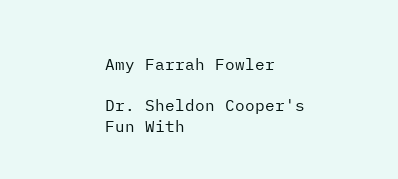Amy Farrah Fowler

Dr. Sheldon Cooper's
Fun With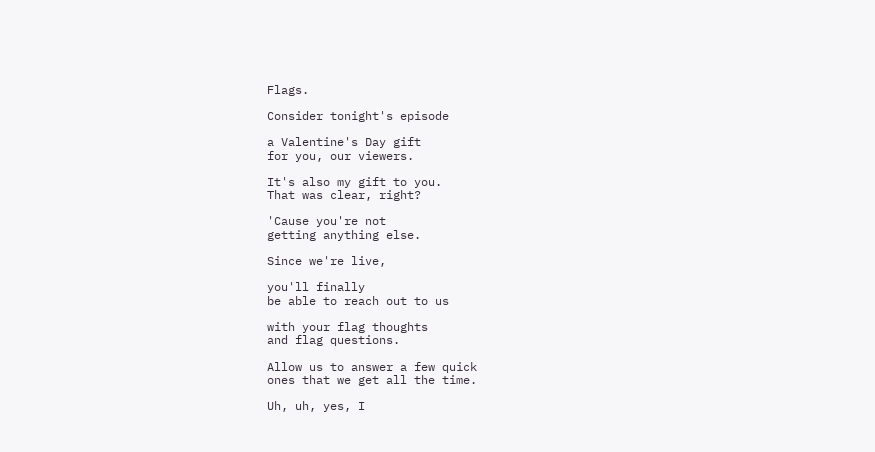Flags.

Consider tonight's episode

a Valentine's Day gift
for you, our viewers.

It's also my gift to you.
That was clear, right?

'Cause you're not
getting anything else.

Since we're live,

you'll finally
be able to reach out to us

with your flag thoughts
and flag questions.

Allow us to answer a few quick
ones that we get all the time.

Uh, uh, yes, I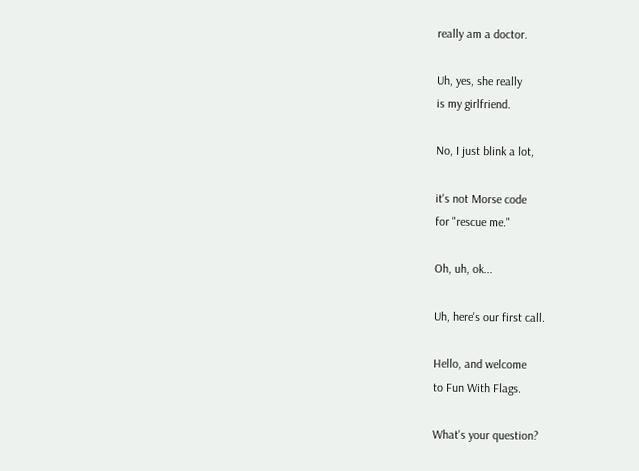really am a doctor.

Uh, yes, she really
is my girlfriend.

No, I just blink a lot,

it's not Morse code
for "rescue me."

Oh, uh, ok...

Uh, here's our first call.

Hello, and welcome
to Fun With Flags.

What's your question?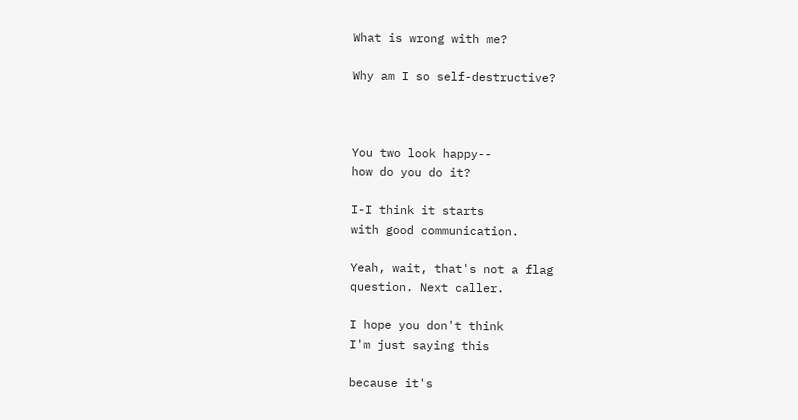What is wrong with me?

Why am I so self-destructive?



You two look happy--
how do you do it?

I-I think it starts
with good communication.

Yeah, wait, that's not a flag
question. Next caller.

I hope you don't think
I'm just saying this

because it's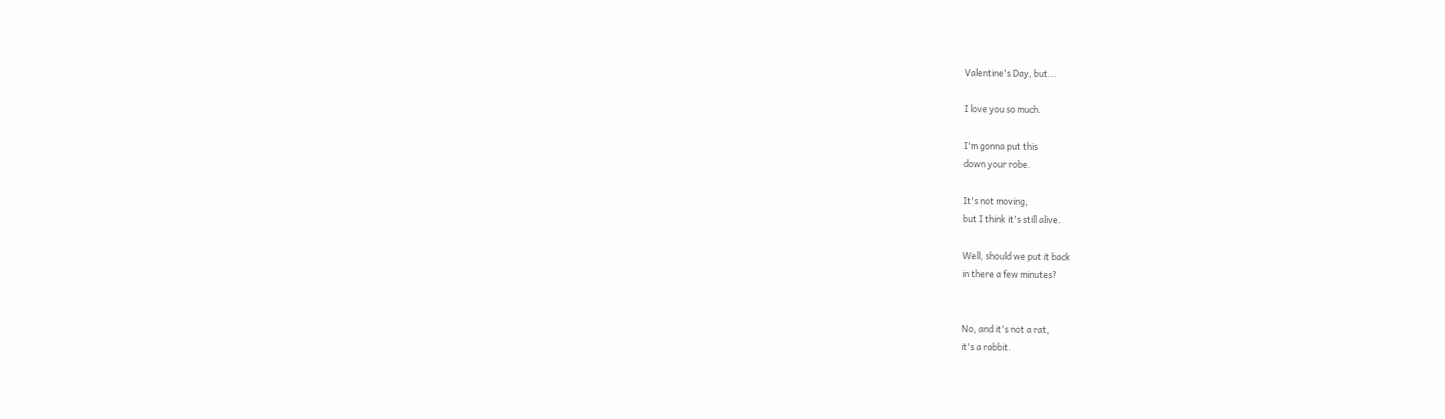Valentine's Day, but...

I love you so much.

I'm gonna put this
down your robe.

It's not moving,
but I think it's still alive.

Well, should we put it back
in there a few minutes?


No, and it's not a rat,
it's a rabbit.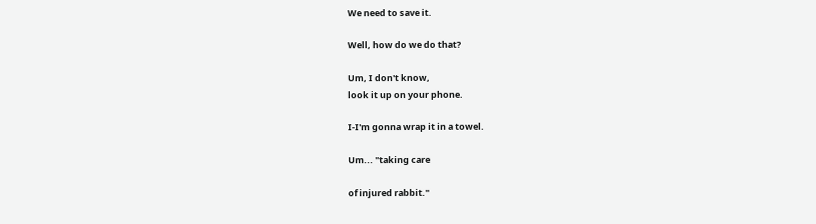We need to save it.

Well, how do we do that?

Um, I don't know,
look it up on your phone.

I-I'm gonna wrap it in a towel.

Um... "taking care

of injured rabbit."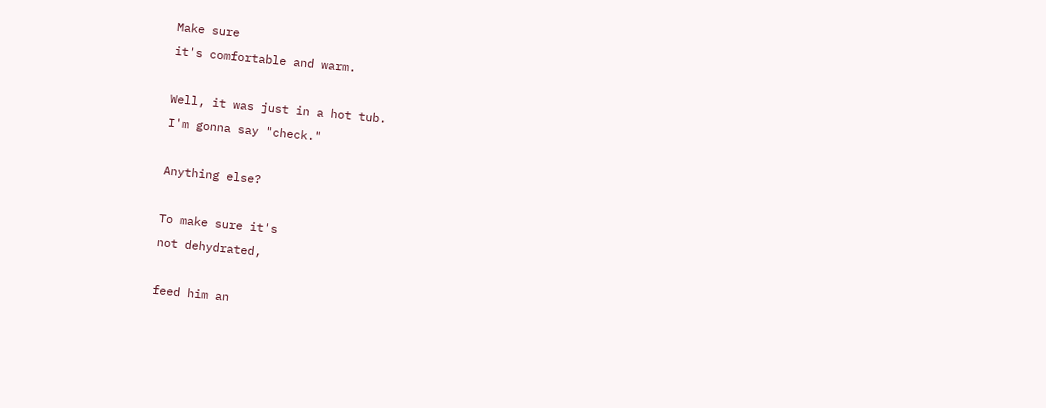Make sure
it's comfortable and warm.

Well, it was just in a hot tub.
I'm gonna say "check."

Anything else?

To make sure it's
not dehydrated,

feed him an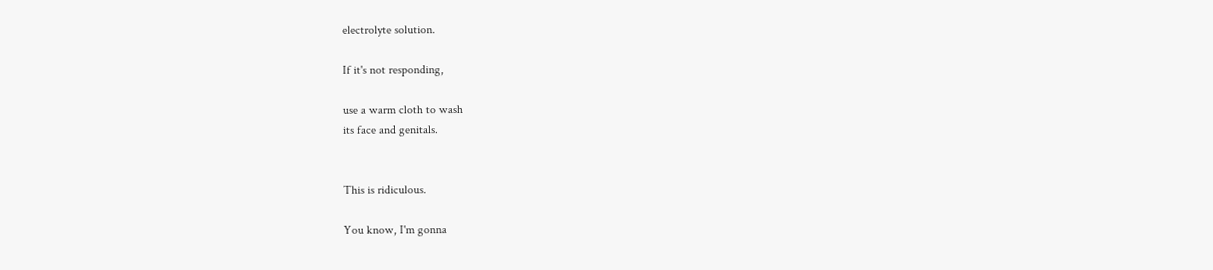electrolyte solution.

If it's not responding,

use a warm cloth to wash
its face and genitals.


This is ridiculous.

You know, I'm gonna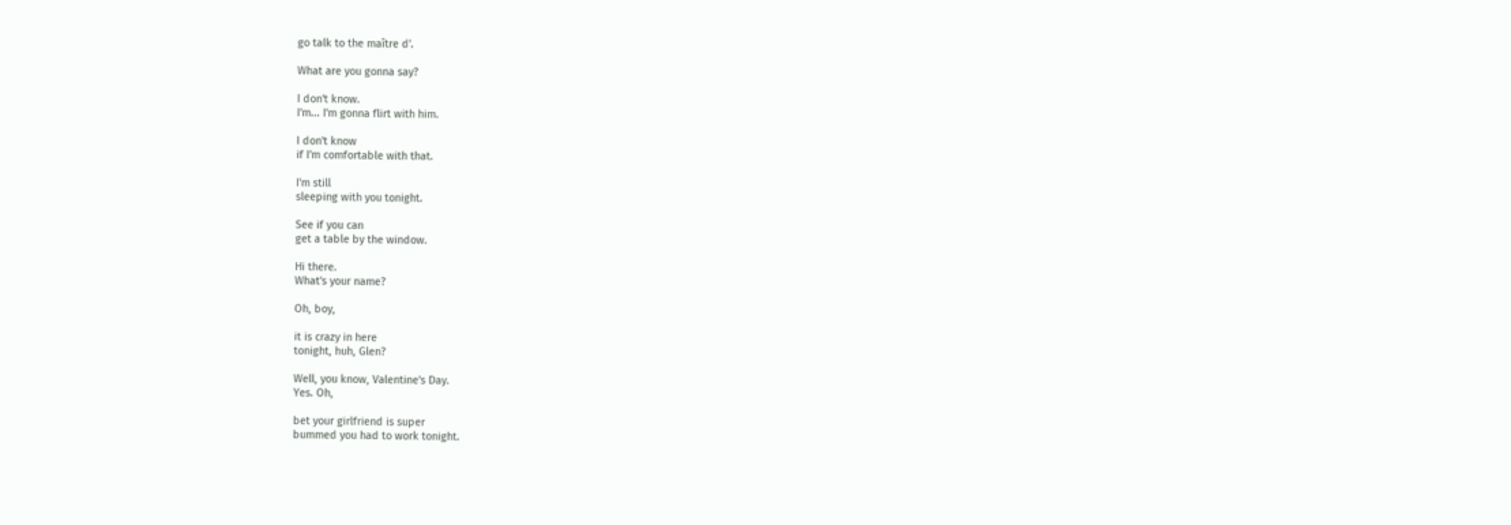go talk to the maître d'.

What are you gonna say?

I don't know.
I'm... I'm gonna flirt with him.

I don't know
if I'm comfortable with that.

I'm still
sleeping with you tonight.

See if you can
get a table by the window.

Hi there.
What's your name?

Oh, boy,

it is crazy in here
tonight, huh, Glen?

Well, you know, Valentine's Day.
Yes. Oh,

bet your girlfriend is super
bummed you had to work tonight.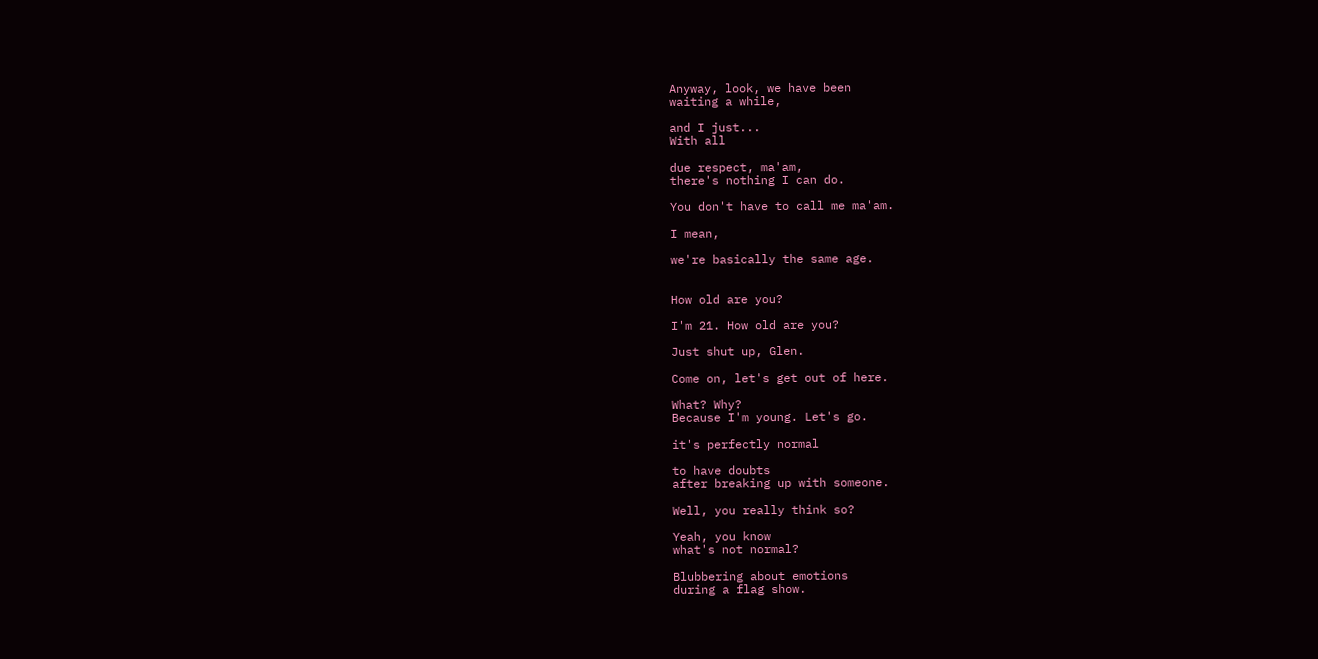Anyway, look, we have been
waiting a while,

and I just...
With all

due respect, ma'am,
there's nothing I can do.

You don't have to call me ma'am.

I mean,

we're basically the same age.


How old are you?

I'm 21. How old are you?

Just shut up, Glen.

Come on, let's get out of here.

What? Why?
Because I'm young. Let's go.

it's perfectly normal

to have doubts
after breaking up with someone.

Well, you really think so?

Yeah, you know
what's not normal?

Blubbering about emotions
during a flag show.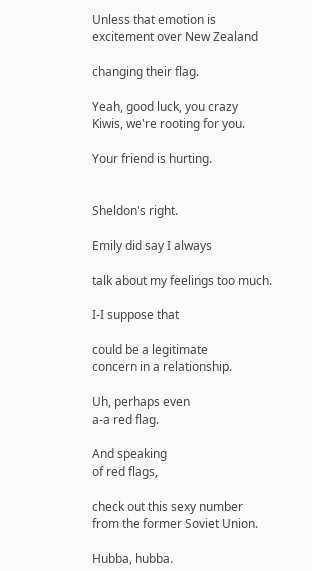Unless that emotion is
excitement over New Zealand

changing their flag.

Yeah, good luck, you crazy
Kiwis, we're rooting for you.

Your friend is hurting.


Sheldon's right.

Emily did say I always

talk about my feelings too much.

I-I suppose that

could be a legitimate
concern in a relationship.

Uh, perhaps even
a-a red flag.

And speaking
of red flags,

check out this sexy number
from the former Soviet Union.

Hubba, hubba.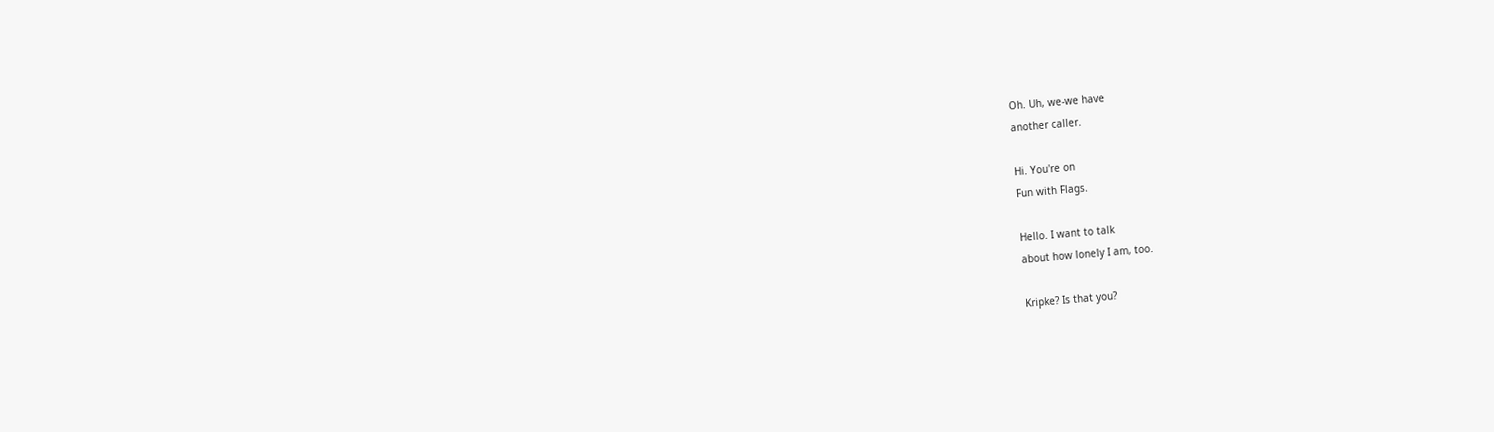Oh. Uh, we-we have
another caller.

Hi. You're on
Fun with Flags.

Hello. I want to talk
about how lonely I am, too.

Kripke? Is that you?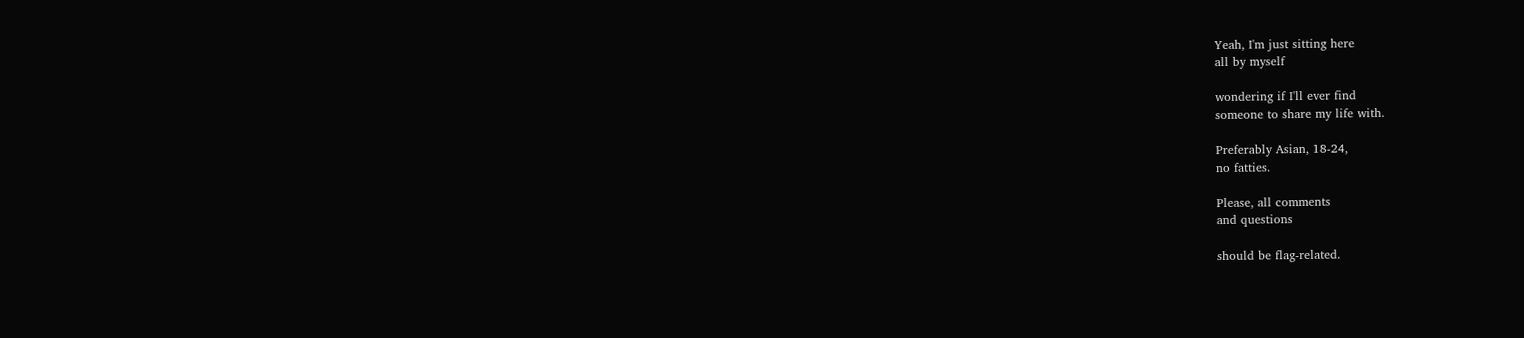Yeah, I'm just sitting here
all by myself

wondering if I'll ever find
someone to share my life with.

Preferably Asian, 18-24,
no fatties.

Please, all comments
and questions

should be flag-related.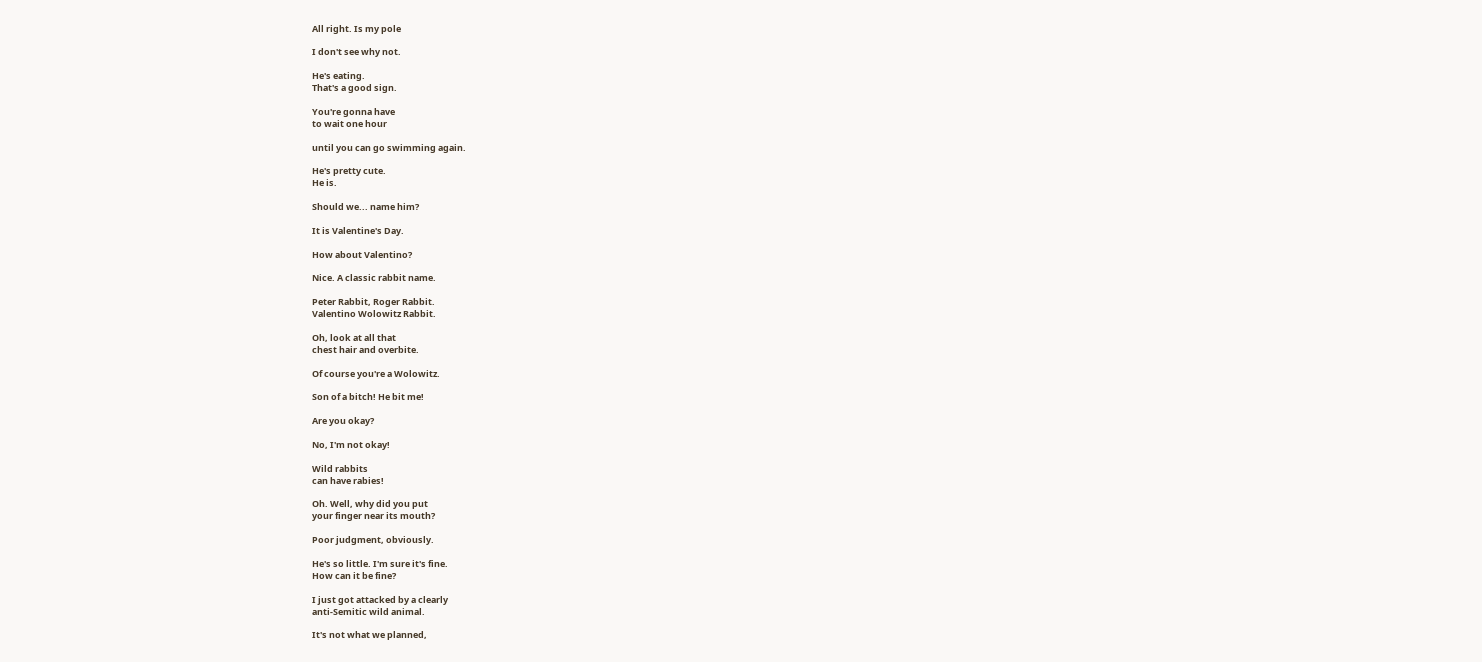All right. Is my pole

I don't see why not.

He's eating.
That's a good sign.

You're gonna have
to wait one hour

until you can go swimming again.

He's pretty cute.
He is.

Should we... name him?

It is Valentine's Day.

How about Valentino?

Nice. A classic rabbit name.

Peter Rabbit, Roger Rabbit.
Valentino Wolowitz Rabbit.

Oh, look at all that
chest hair and overbite.

Of course you're a Wolowitz.

Son of a bitch! He bit me!

Are you okay?

No, I'm not okay!

Wild rabbits
can have rabies!

Oh. Well, why did you put
your finger near its mouth?

Poor judgment, obviously.

He's so little. I'm sure it's fine.
How can it be fine?

I just got attacked by a clearly
anti-Semitic wild animal.

It's not what we planned,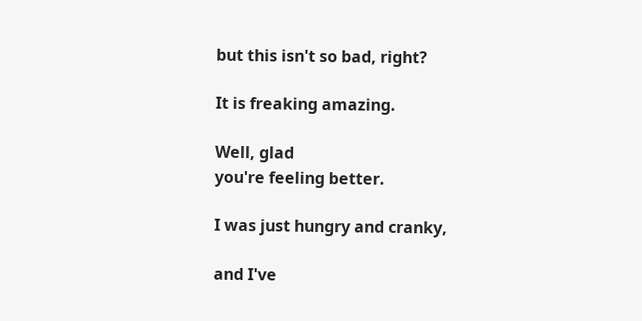but this isn't so bad, right?

It is freaking amazing.

Well, glad
you're feeling better.

I was just hungry and cranky,

and I've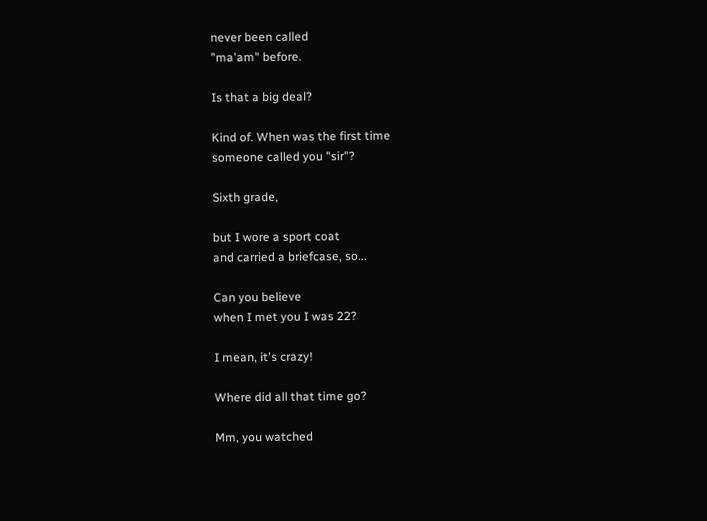never been called
"ma'am" before.

Is that a big deal?

Kind of. When was the first time
someone called you "sir"?

Sixth grade,

but I wore a sport coat
and carried a briefcase, so...

Can you believe
when I met you I was 22?

I mean, it's crazy!

Where did all that time go?

Mm, you watched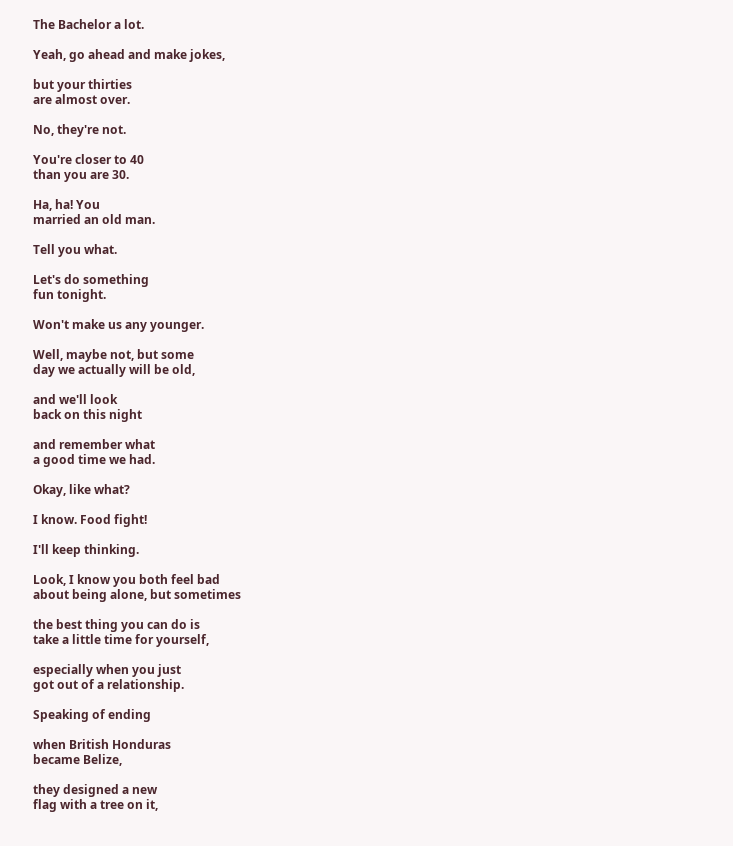The Bachelor a lot.

Yeah, go ahead and make jokes,

but your thirties
are almost over.

No, they're not.

You're closer to 40
than you are 30.

Ha, ha! You
married an old man.

Tell you what.

Let's do something
fun tonight.

Won't make us any younger.

Well, maybe not, but some
day we actually will be old,

and we'll look
back on this night

and remember what
a good time we had.

Okay, like what?

I know. Food fight!

I'll keep thinking.

Look, I know you both feel bad
about being alone, but sometimes

the best thing you can do is
take a little time for yourself,

especially when you just
got out of a relationship.

Speaking of ending

when British Honduras
became Belize,

they designed a new
flag with a tree on it,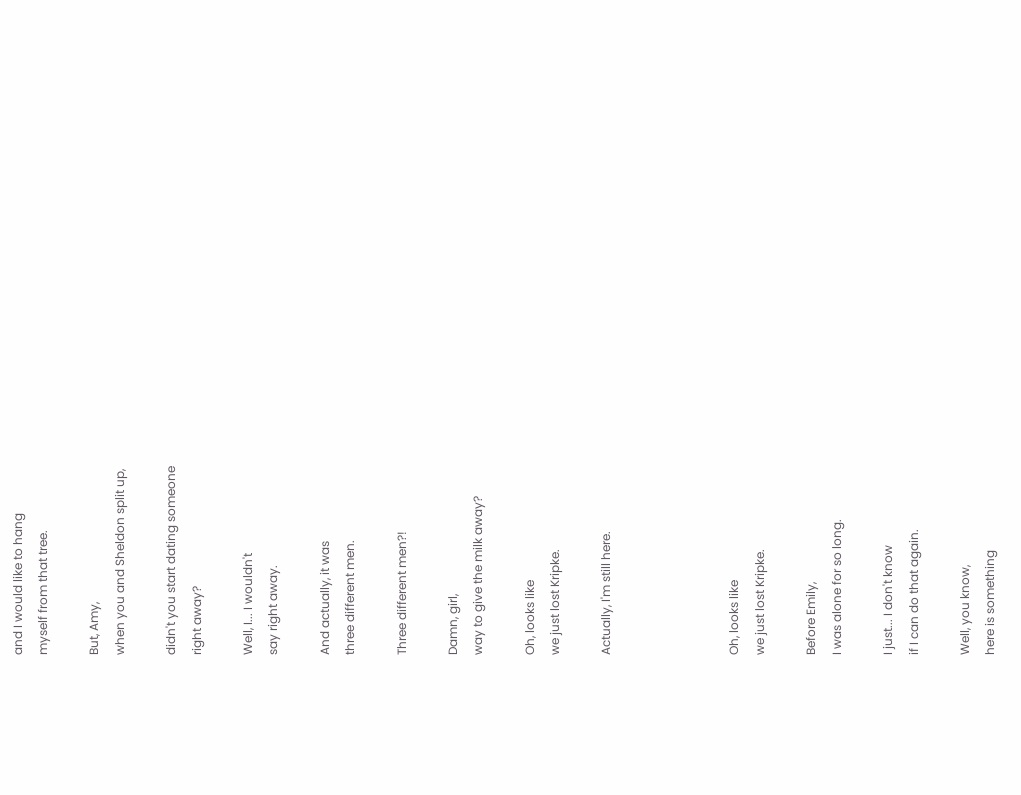and I would like to hang
myself from that tree.

But, Amy,
when you and Sheldon split up,

didn't you start dating someone
right away?

Well, I... I wouldn't
say right away.

And actually, it was
three different men.

Three different men?!

Damn, girl,
way to give the milk away?

Oh, looks like
we just lost Kripke.

Actually, I'm still here.




Oh, looks like
we just lost Kripke.

Before Emily,
I was alone for so long.

I just... I don't know
if I can do that again.

Well, you know,
here is something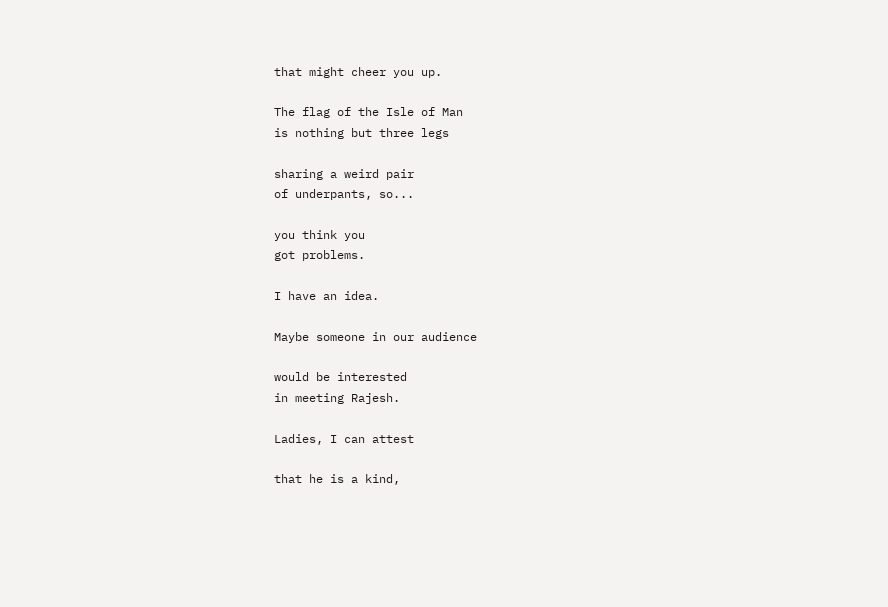that might cheer you up.

The flag of the Isle of Man
is nothing but three legs

sharing a weird pair
of underpants, so...

you think you
got problems.

I have an idea.

Maybe someone in our audience

would be interested
in meeting Rajesh.

Ladies, I can attest

that he is a kind,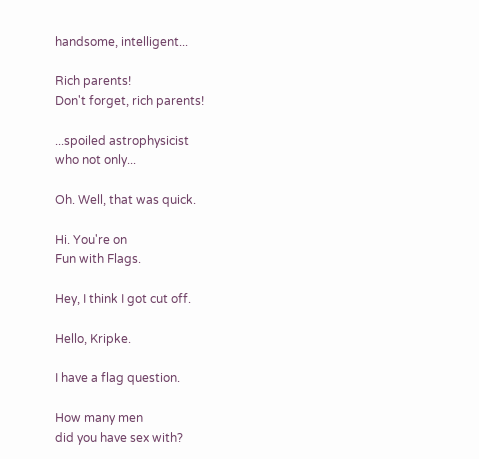handsome, intelligent...

Rich parents!
Don't forget, rich parents!

...spoiled astrophysicist
who not only...

Oh. Well, that was quick.

Hi. You're on
Fun with Flags.

Hey, I think I got cut off.

Hello, Kripke.

I have a flag question.

How many men
did you have sex with?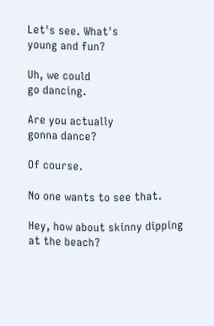Let's see. What's
young and fun?

Uh, we could
go dancing.

Are you actually
gonna dance?

Of course.

No one wants to see that.

Hey, how about skinny dipping
at the beach?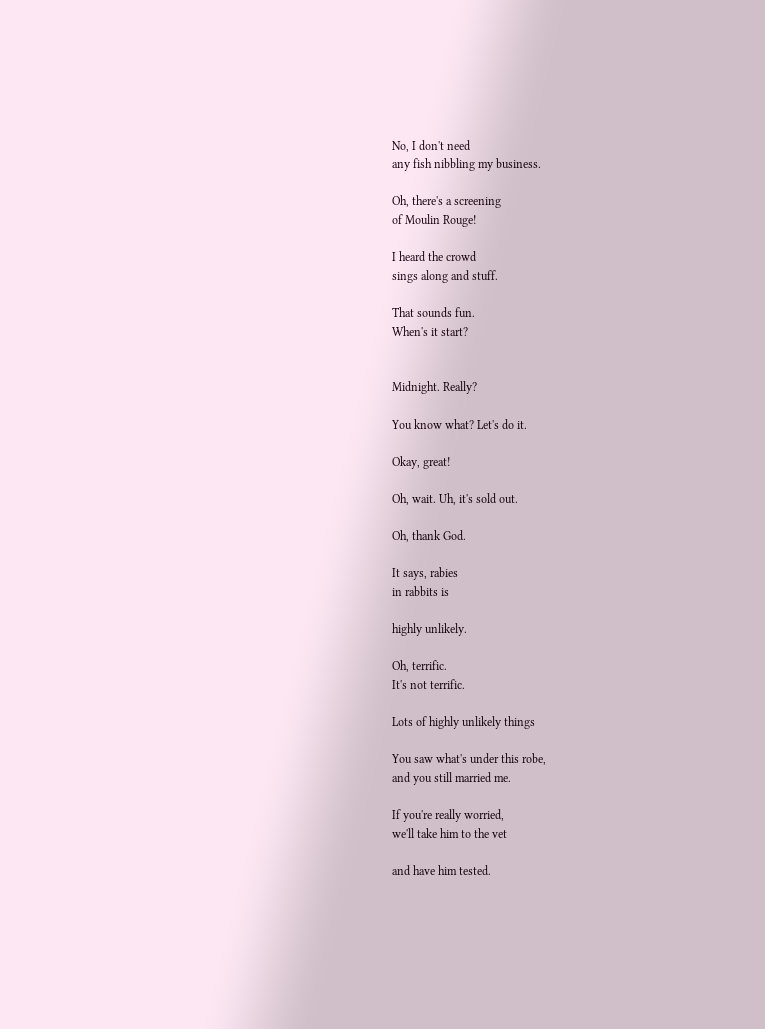No, I don't need
any fish nibbling my business.

Oh, there's a screening
of Moulin Rouge!

I heard the crowd
sings along and stuff.

That sounds fun.
When's it start?


Midnight. Really?

You know what? Let's do it.

Okay, great!

Oh, wait. Uh, it's sold out.

Oh, thank God.

It says, rabies
in rabbits is

highly unlikely.

Oh, terrific.
It's not terrific.

Lots of highly unlikely things

You saw what's under this robe,
and you still married me.

If you're really worried,
we'll take him to the vet

and have him tested.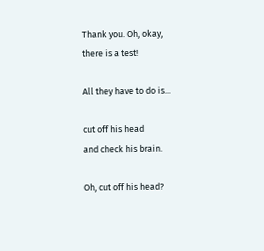Thank you. Oh, okay,
there is a test!

All they have to do is...

cut off his head
and check his brain.

Oh, cut off his head?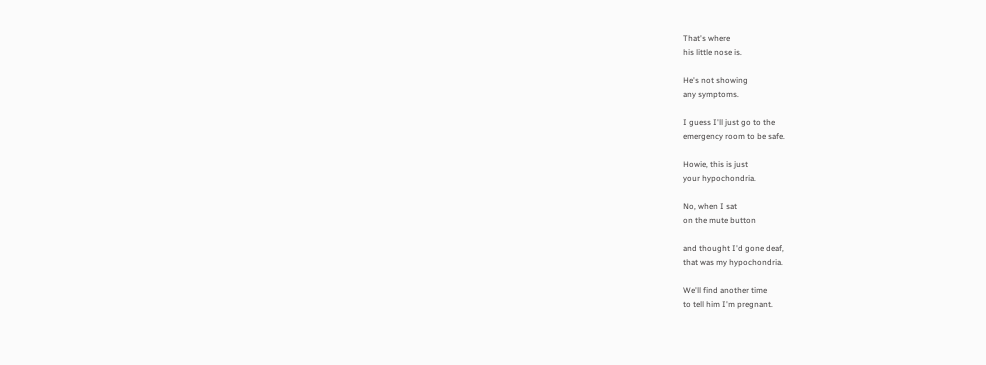That's where
his little nose is.

He's not showing
any symptoms.

I guess I'll just go to the
emergency room to be safe.

Howie, this is just
your hypochondria.

No, when I sat
on the mute button

and thought I'd gone deaf,
that was my hypochondria.

We'll find another time
to tell him I'm pregnant.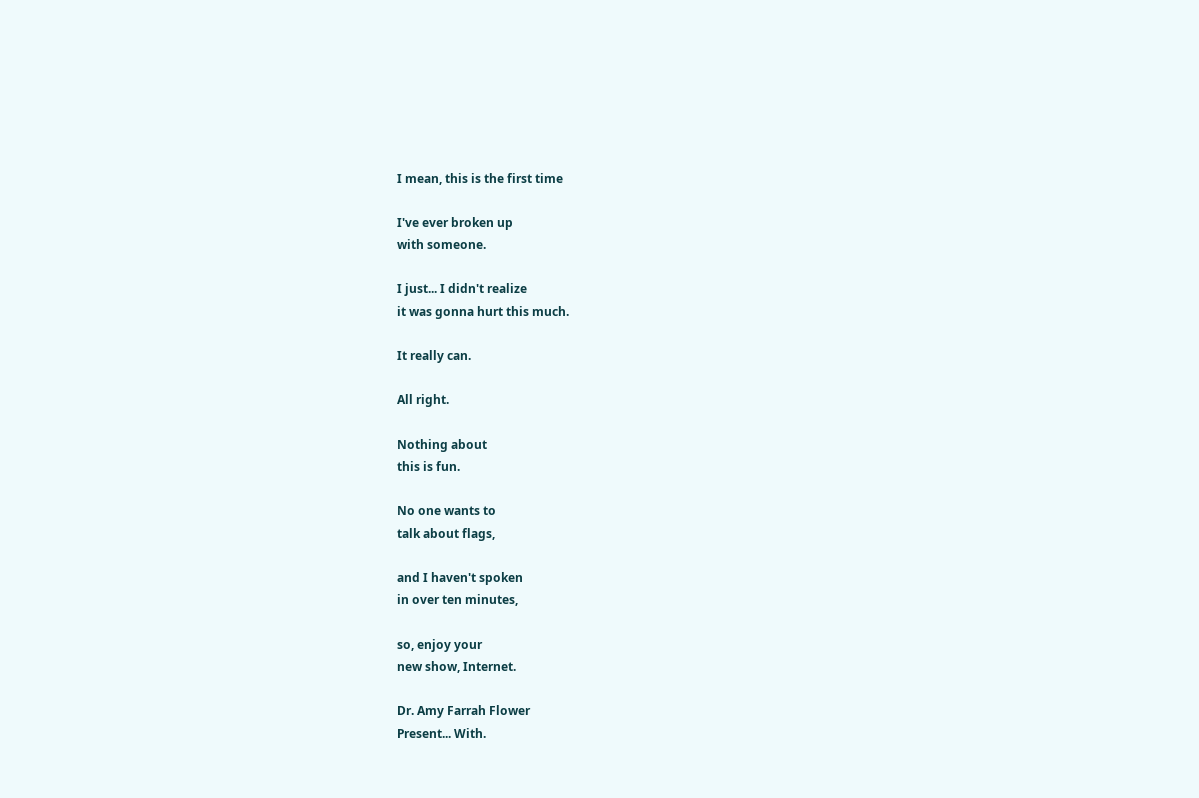I mean, this is the first time

I've ever broken up
with someone.

I just... I didn't realize
it was gonna hurt this much.

It really can.

All right.

Nothing about
this is fun.

No one wants to
talk about flags,

and I haven't spoken
in over ten minutes,

so, enjoy your
new show, Internet.

Dr. Amy Farrah Flower
Present... With.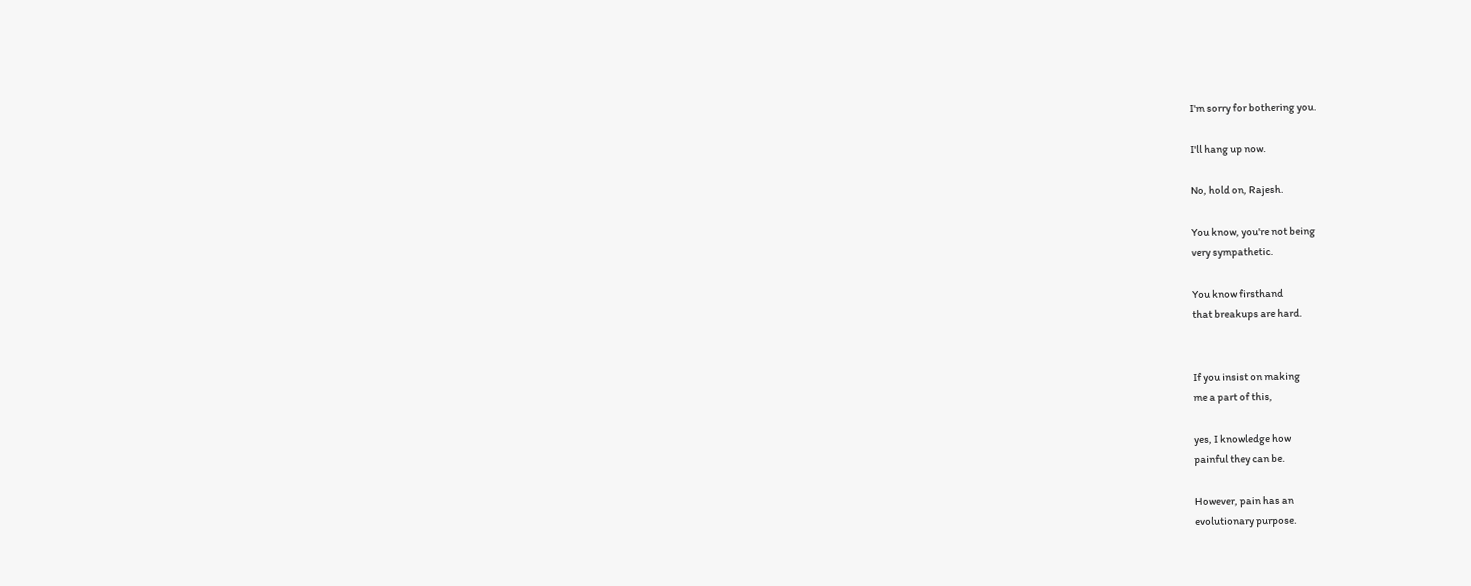I'm sorry for bothering you.

I'll hang up now.

No, hold on, Rajesh.

You know, you're not being
very sympathetic.

You know firsthand
that breakups are hard.


If you insist on making
me a part of this,

yes, I knowledge how
painful they can be.

However, pain has an
evolutionary purpose.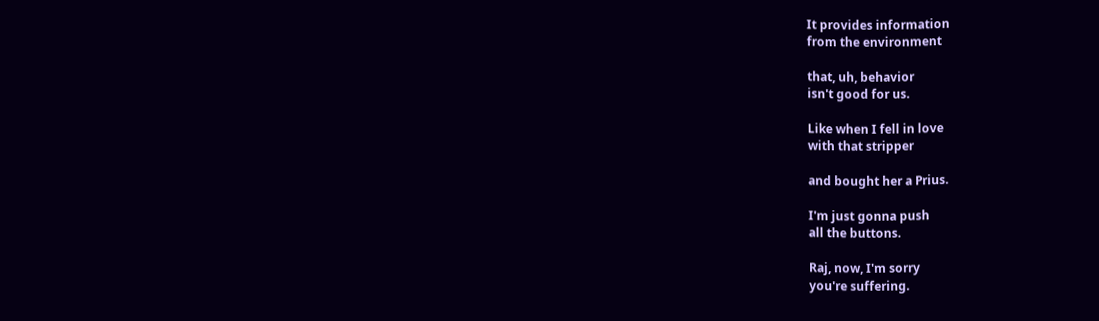It provides information
from the environment

that, uh, behavior
isn't good for us.

Like when I fell in love
with that stripper

and bought her a Prius.

I'm just gonna push
all the buttons.

Raj, now, I'm sorry
you're suffering.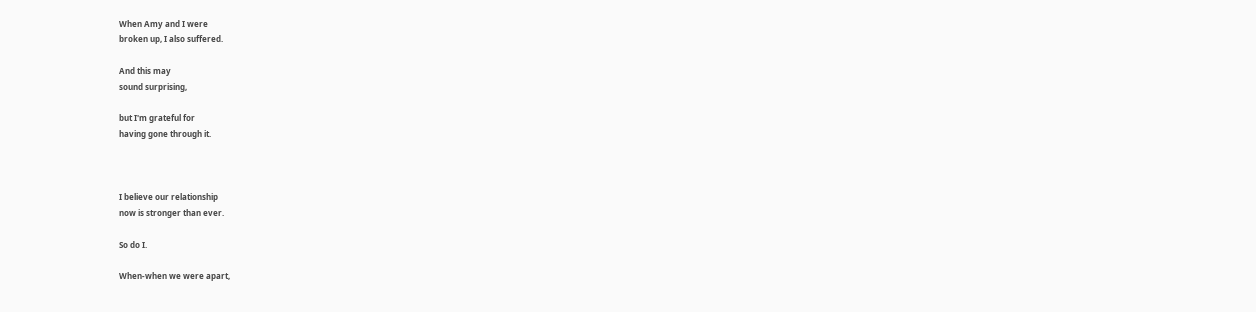When Amy and I were
broken up, I also suffered.

And this may
sound surprising,

but I'm grateful for
having gone through it.



I believe our relationship
now is stronger than ever.

So do I.

When-when we were apart,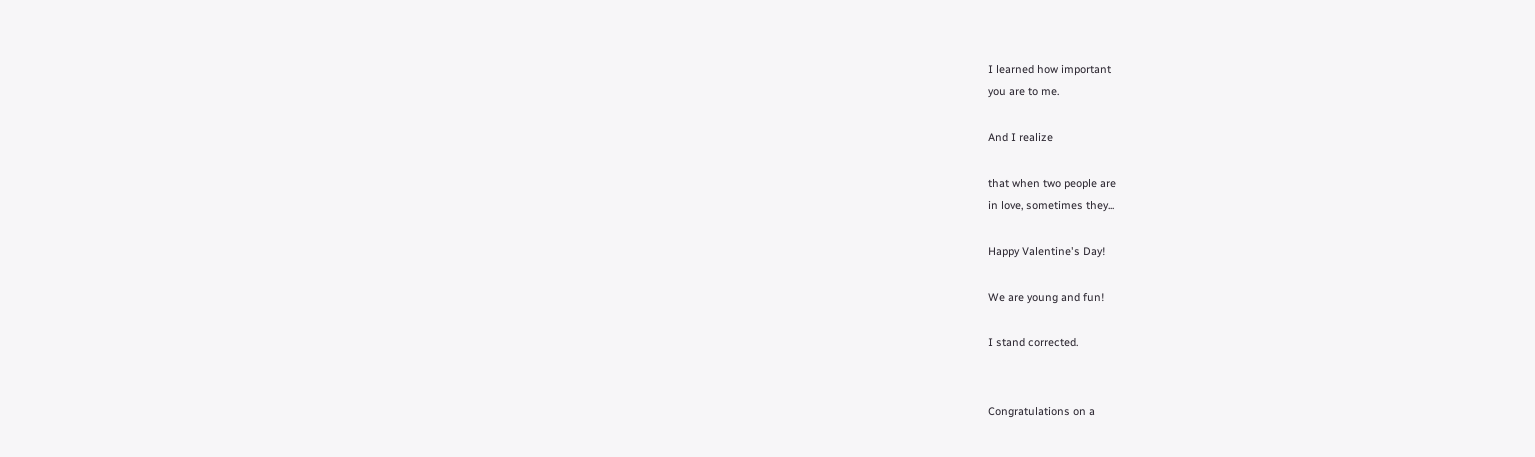I learned how important
you are to me.

And I realize

that when two people are
in love, sometimes they...

Happy Valentine's Day!

We are young and fun!

I stand corrected.


Congratulations on a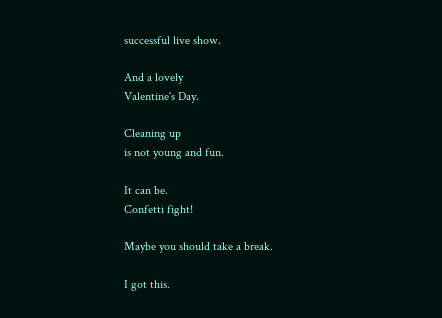successful live show.

And a lovely
Valentine's Day.

Cleaning up
is not young and fun.

It can be.
Confetti fight!

Maybe you should take a break.

I got this.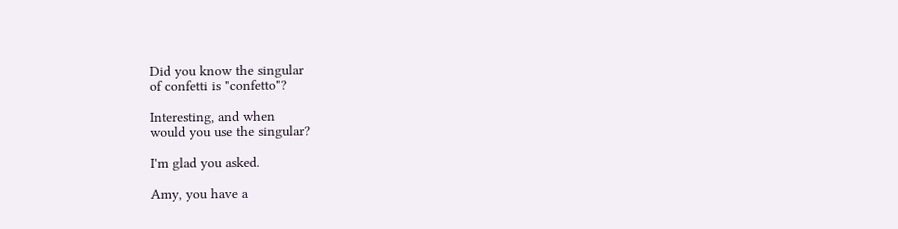Did you know the singular
of confetti is "confetto"?

Interesting, and when
would you use the singular?

I'm glad you asked.

Amy, you have a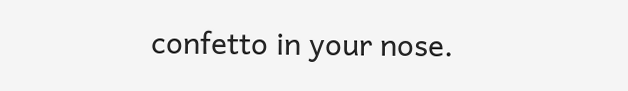confetto in your nose.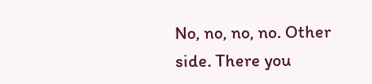No, no, no, no. Other
side. There you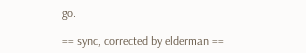go.

== sync, corrected by elderman ==